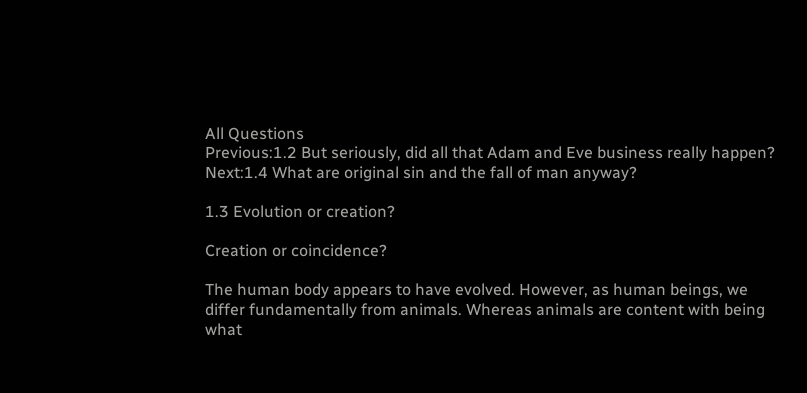All Questions
Previous:1.2 But seriously, did all that Adam and Eve business really happen?
Next:1.4 What are original sin and the fall of man anyway?

1.3 Evolution or creation?

Creation or coincidence?

The human body appears to have evolved. However, as human beings, we differ fundamentally from animals. Whereas animals are content with being what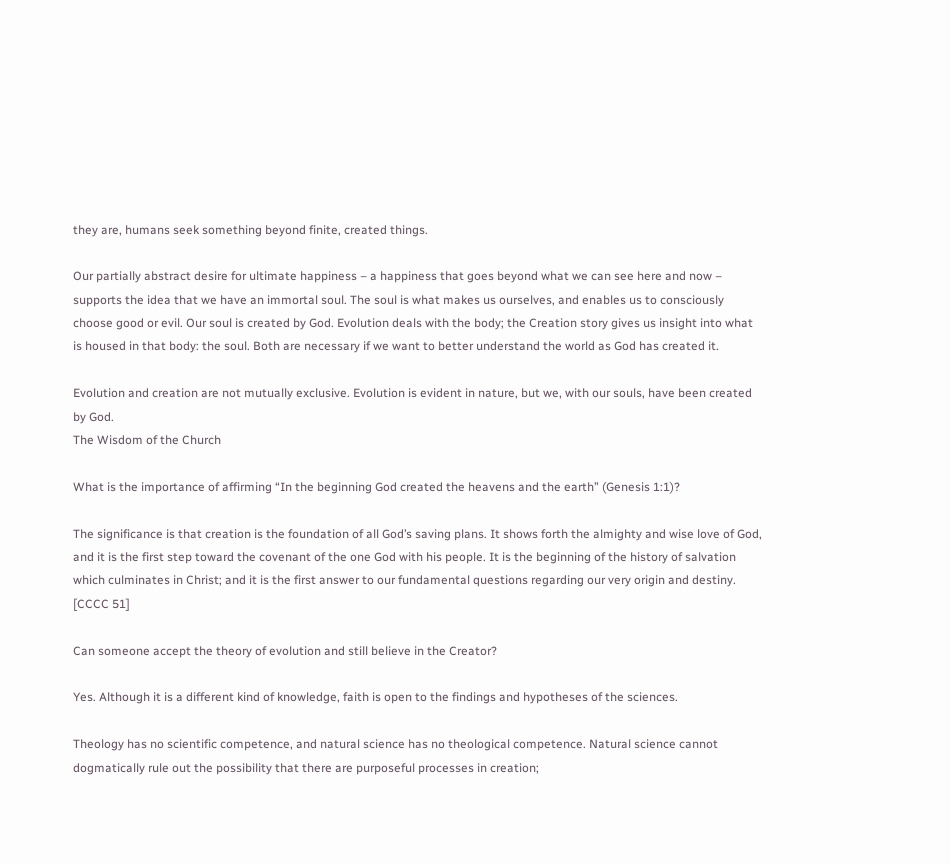they are, humans seek something beyond finite, created things.

Our partially abstract desire for ultimate happiness – a happiness that goes beyond what we can see here and now – supports the idea that we have an immortal soul. The soul is what makes us ourselves, and enables us to consciously choose good or evil. Our soul is created by God. Evolution deals with the body; the Creation story gives us insight into what is housed in that body: the soul. Both are necessary if we want to better understand the world as God has created it.

Evolution and creation are not mutually exclusive. Evolution is evident in nature, but we, with our souls, have been created by God.
The Wisdom of the Church

What is the importance of affirming “In the beginning God created the heavens and the earth” (Genesis 1:1)?

The significance is that creation is the foundation of all God’s saving plans. It shows forth the almighty and wise love of God, and it is the first step toward the covenant of the one God with his people. It is the beginning of the history of salvation which culminates in Christ; and it is the first answer to our fundamental questions regarding our very origin and destiny. [CCCC 51]

Can someone accept the theory of evolution and still believe in the Creator?

Yes. Although it is a different kind of knowledge, faith is open to the findings and hypotheses of the sciences.

Theology has no scientific competence, and natural science has no theological competence. Natural science cannot dogmatically rule out the possibility that there are purposeful processes in creation;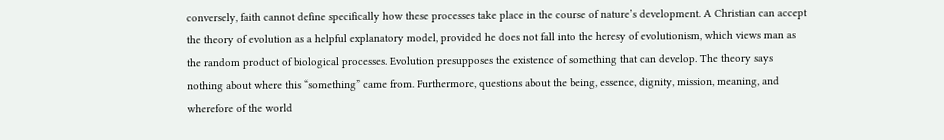conversely, faith cannot define specifically how these processes take place in the course of nature’s development. A Christian can accept the theory of evolution as a helpful explanatory model, provided he does not fall into the heresy of evolutionism, which views man as the random product of biological processes. Evolution presupposes the existence of something that can develop. The theory says nothing about where this “something” came from. Furthermore, questions about the being, essence, dignity, mission, meaning, and wherefore of the world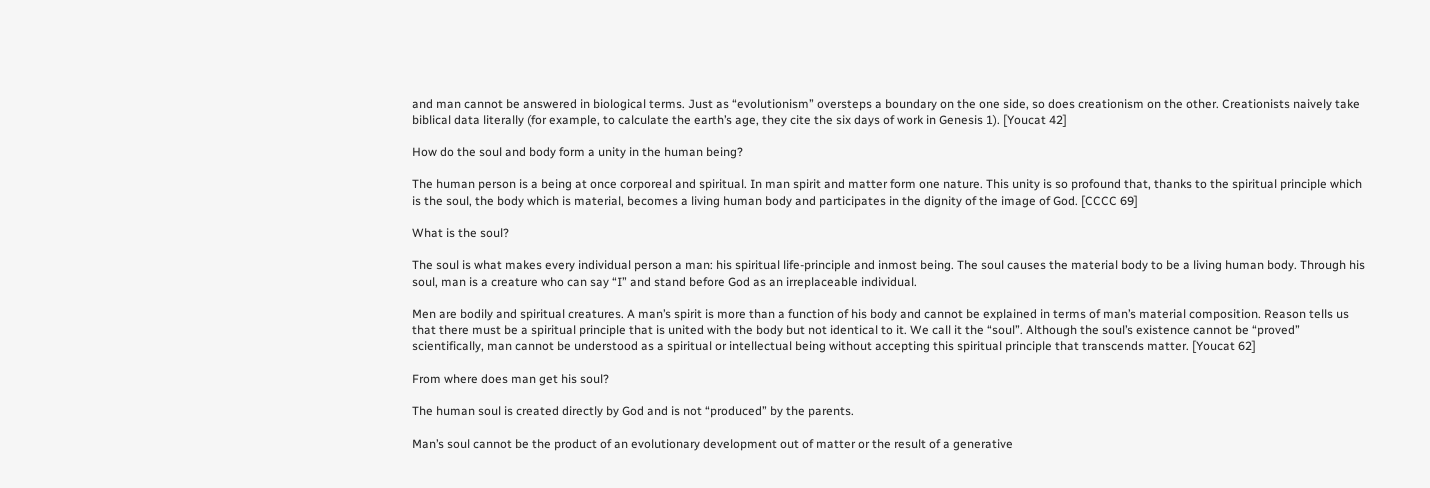and man cannot be answered in biological terms. Just as “evolutionism” oversteps a boundary on the one side, so does creationism on the other. Creationists naively take biblical data literally (for example, to calculate the earth’s age, they cite the six days of work in Genesis 1). [Youcat 42]

How do the soul and body form a unity in the human being?

The human person is a being at once corporeal and spiritual. In man spirit and matter form one nature. This unity is so profound that, thanks to the spiritual principle which is the soul, the body which is material, becomes a living human body and participates in the dignity of the image of God. [CCCC 69]

What is the soul?

The soul is what makes every individual person a man: his spiritual life-principle and inmost being. The soul causes the material body to be a living human body. Through his soul, man is a creature who can say “I” and stand before God as an irreplaceable individual.

Men are bodily and spiritual creatures. A man’s spirit is more than a function of his body and cannot be explained in terms of man’s material composition. Reason tells us that there must be a spiritual principle that is united with the body but not identical to it. We call it the “soul”. Although the soul’s existence cannot be “proved” scientifically, man cannot be understood as a spiritual or intellectual being without accepting this spiritual principle that transcends matter. [Youcat 62]

From where does man get his soul?

The human soul is created directly by God and is not “produced” by the parents.

Man’s soul cannot be the product of an evolutionary development out of matter or the result of a generative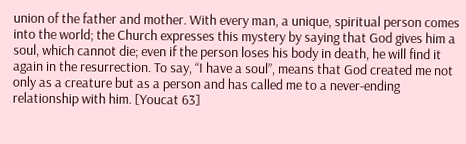union of the father and mother. With every man, a unique, spiritual person comes into the world; the Church expresses this mystery by saying that God gives him a soul, which cannot die; even if the person loses his body in death, he will find it again in the resurrection. To say, “I have a soul”, means that God created me not only as a creature but as a person and has called me to a never-ending relationship with him. [Youcat 63]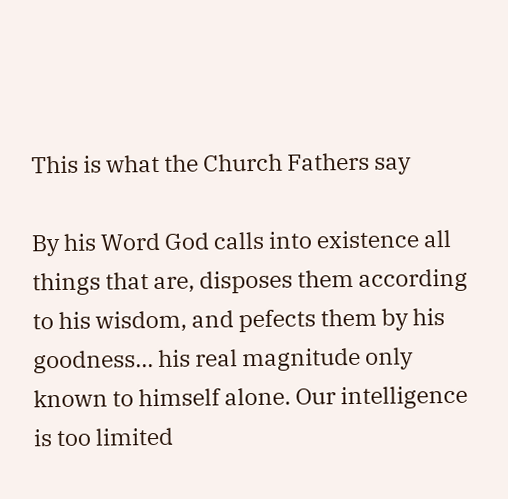This is what the Church Fathers say

By his Word God calls into existence all things that are, disposes them according to his wisdom, and pefects them by his goodness... his real magnitude only known to himself alone. Our intelligence is too limited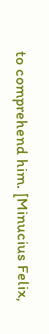to comprehend him. [Minucius Felix,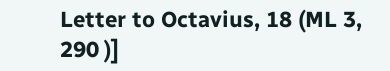Letter to Octavius, 18 (ML 3, 290 )]